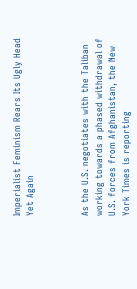Imperialist Feminism Rears Its Ugly Head Yet Again



As the U.S. negotiates with the Taliban working towards a phased withdrawal of U.S. forces from Afghanistan, the New York Times is reporting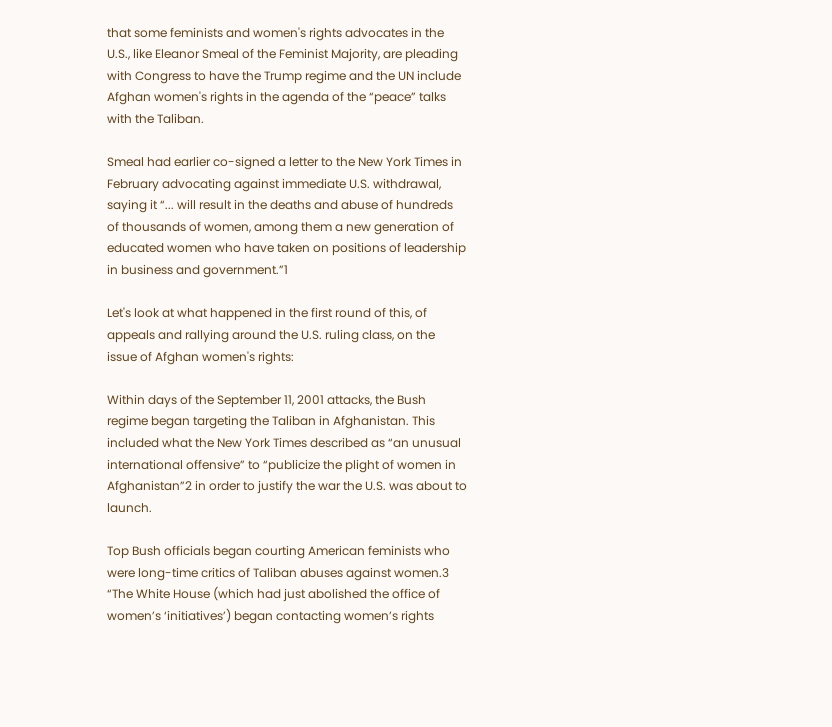that some feminists and women's rights advocates in the U.S., like Eleanor Smeal of the Feminist Majority, are pleading with Congress to have the Trump regime and the UN include Afghan women's rights in the agenda of the “peace” talks with the Taliban.

Smeal had earlier co-signed a letter to the New York Times in February advocating against immediate U.S. withdrawal, saying it “... will result in the deaths and abuse of hundreds of thousands of women, among them a new generation of educated women who have taken on positions of leadership in business and government.”1

Let's look at what happened in the first round of this, of appeals and rallying around the U.S. ruling class, on the issue of Afghan women's rights:

Within days of the September 11, 2001 attacks, the Bush regime began targeting the Taliban in Afghanistan. This included what the New York Times described as “an unusual international offensive” to “publicize the plight of women in Afghanistan”2 in order to justify the war the U.S. was about to launch.

Top Bush officials began courting American feminists who were long-time critics of Taliban abuses against women.3 “The White House (which had just abolished the office of women’s ‘initiatives’) began contacting women’s rights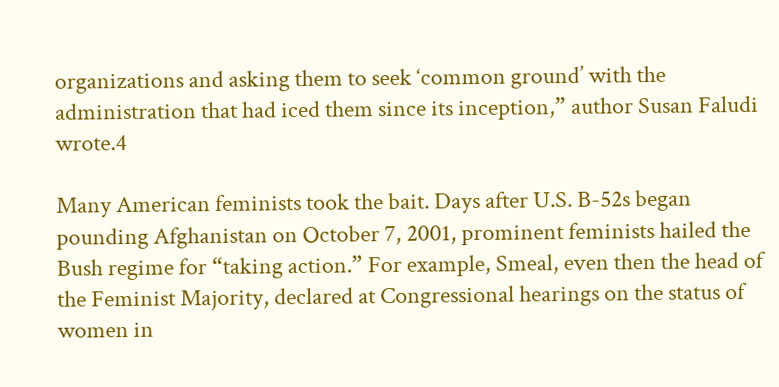organizations and asking them to seek ‘common ground’ with the administration that had iced them since its inception,” author Susan Faludi wrote.4

Many American feminists took the bait. Days after U.S. B-52s began pounding Afghanistan on October 7, 2001, prominent feminists hailed the Bush regime for “taking action.” For example, Smeal, even then the head of the Feminist Majority, declared at Congressional hearings on the status of women in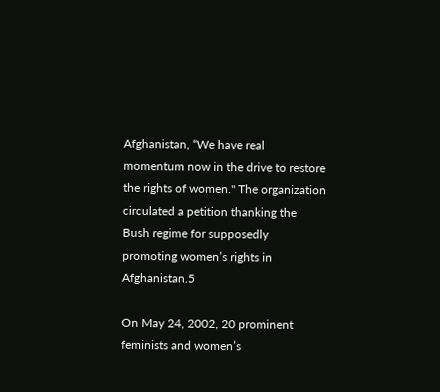Afghanistan, “We have real momentum now in the drive to restore the rights of women." The organization circulated a petition thanking the Bush regime for supposedly promoting women’s rights in Afghanistan.5

On May 24, 2002, 20 prominent feminists and women’s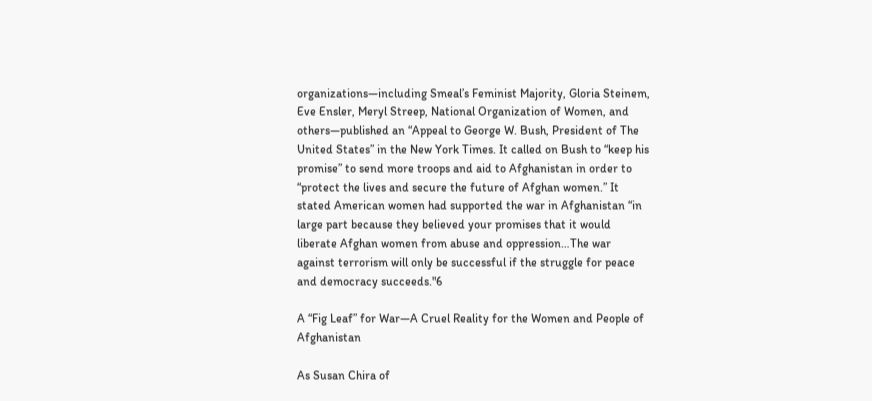organizations—including Smeal’s Feminist Majority, Gloria Steinem, Eve Ensler, Meryl Streep, National Organization of Women, and others—published an “Appeal to George W. Bush, President of The United States” in the New York Times. It called on Bush to “keep his promise” to send more troops and aid to Afghanistan in order to “protect the lives and secure the future of Afghan women.” It stated American women had supported the war in Afghanistan “in large part because they believed your promises that it would liberate Afghan women from abuse and oppression…The war against terrorism will only be successful if the struggle for peace and democracy succeeds."6

A “Fig Leaf” for War—A Cruel Reality for the Women and People of Afghanistan

As Susan Chira of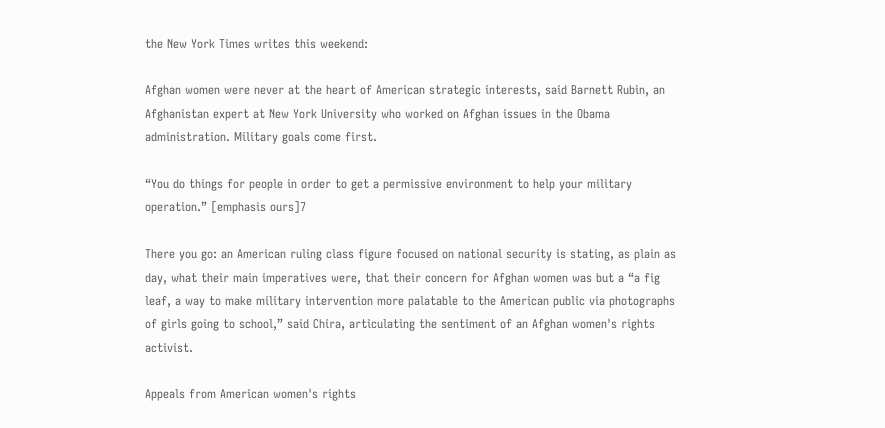the New York Times writes this weekend:

Afghan women were never at the heart of American strategic interests, said Barnett Rubin, an Afghanistan expert at New York University who worked on Afghan issues in the Obama administration. Military goals come first.

“You do things for people in order to get a permissive environment to help your military operation.” [emphasis ours]7

There you go: an American ruling class figure focused on national security is stating, as plain as day, what their main imperatives were, that their concern for Afghan women was but a “a fig leaf, a way to make military intervention more palatable to the American public via photographs of girls going to school,” said Chira, articulating the sentiment of an Afghan women's rights activist.

Appeals from American women's rights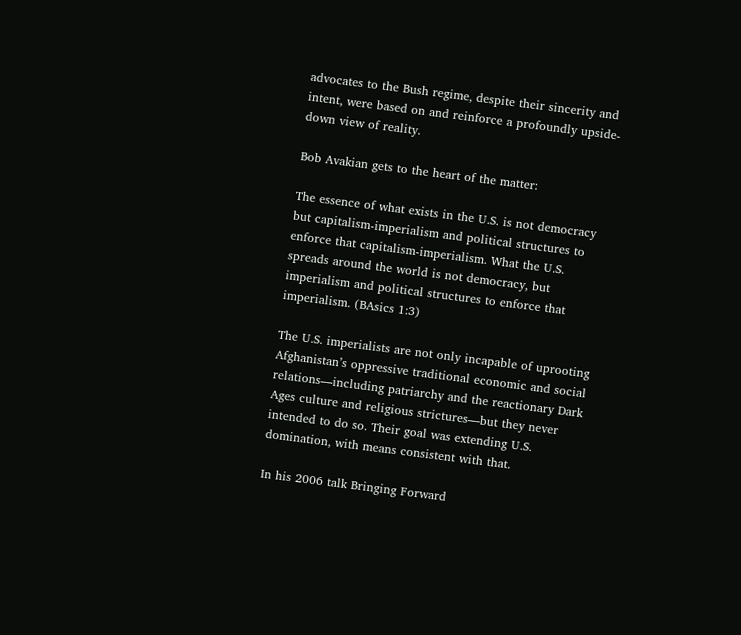advocates to the Bush regime, despite their sincerity and intent, were based on and reinforce a profoundly upside-down view of reality.

Bob Avakian gets to the heart of the matter:

The essence of what exists in the U.S. is not democracy but capitalism-imperialism and political structures to enforce that capitalism-imperialism. What the U.S. spreads around the world is not democracy, but imperialism and political structures to enforce that imperialism. (BAsics 1:3)

The U.S. imperialists are not only incapable of uprooting Afghanistan’s oppressive traditional economic and social relations—including patriarchy and the reactionary Dark Ages culture and religious strictures—but they never intended to do so. Their goal was extending U.S. domination, with means consistent with that.

In his 2006 talk Bringing Forward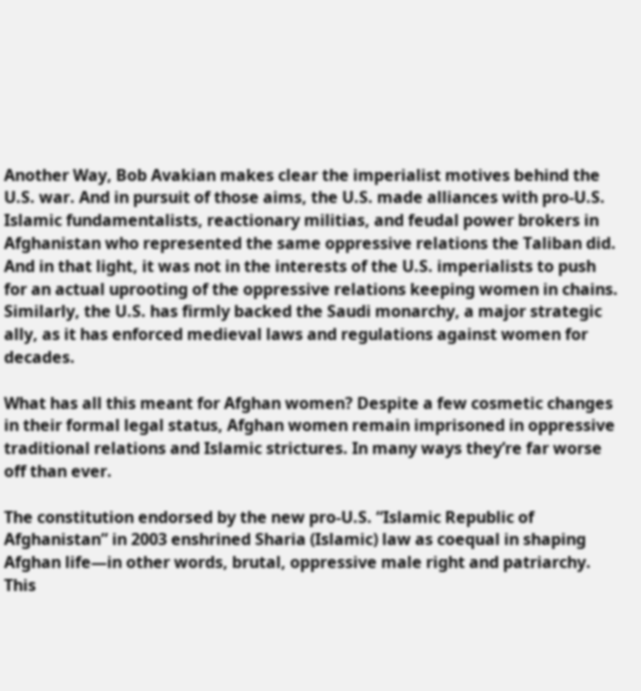Another Way, Bob Avakian makes clear the imperialist motives behind the U.S. war. And in pursuit of those aims, the U.S. made alliances with pro-U.S. Islamic fundamentalists, reactionary militias, and feudal power brokers in Afghanistan who represented the same oppressive relations the Taliban did. And in that light, it was not in the interests of the U.S. imperialists to push for an actual uprooting of the oppressive relations keeping women in chains. Similarly, the U.S. has firmly backed the Saudi monarchy, a major strategic ally, as it has enforced medieval laws and regulations against women for decades.

What has all this meant for Afghan women? Despite a few cosmetic changes in their formal legal status, Afghan women remain imprisoned in oppressive traditional relations and Islamic strictures. In many ways they’re far worse off than ever.

The constitution endorsed by the new pro-U.S. “Islamic Republic of Afghanistan” in 2003 enshrined Sharia (Islamic) law as coequal in shaping Afghan life—in other words, brutal, oppressive male right and patriarchy. This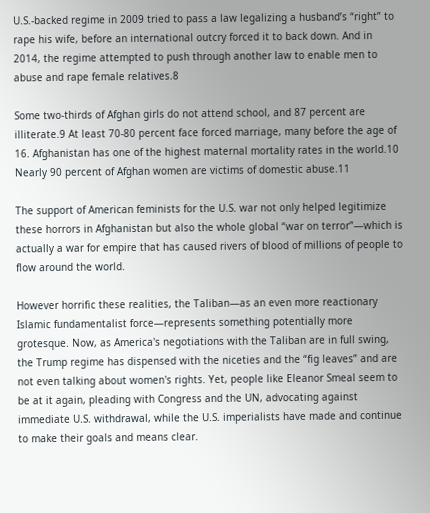U.S.-backed regime in 2009 tried to pass a law legalizing a husband’s “right” to rape his wife, before an international outcry forced it to back down. And in 2014, the regime attempted to push through another law to enable men to abuse and rape female relatives.8

Some two-thirds of Afghan girls do not attend school, and 87 percent are illiterate.9 At least 70-80 percent face forced marriage, many before the age of 16. Afghanistan has one of the highest maternal mortality rates in the world.10 Nearly 90 percent of Afghan women are victims of domestic abuse.11

The support of American feminists for the U.S. war not only helped legitimize these horrors in Afghanistan but also the whole global “war on terror”—which is actually a war for empire that has caused rivers of blood of millions of people to flow around the world.

However horrific these realities, the Taliban—as an even more reactionary Islamic fundamentalist force—represents something potentially more grotesque. Now, as America's negotiations with the Taliban are in full swing, the Trump regime has dispensed with the niceties and the “fig leaves” and are not even talking about women's rights. Yet, people like Eleanor Smeal seem to be at it again, pleading with Congress and the UN, advocating against immediate U.S. withdrawal, while the U.S. imperialists have made and continue to make their goals and means clear.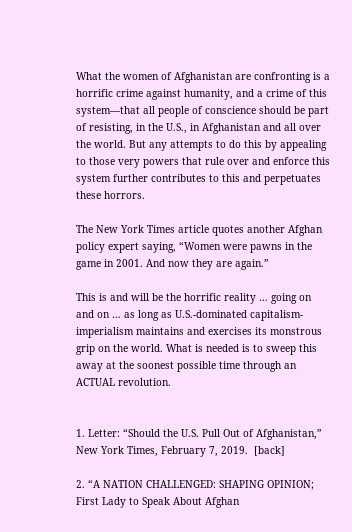What the women of Afghanistan are confronting is a horrific crime against humanity, and a crime of this system—that all people of conscience should be part of resisting, in the U.S., in Afghanistan and all over the world. But any attempts to do this by appealing to those very powers that rule over and enforce this system further contributes to this and perpetuates these horrors.

The New York Times article quotes another Afghan policy expert saying, “Women were pawns in the game in 2001. And now they are again.”

This is and will be the horrific reality … going on and on … as long as U.S.-dominated capitalism-imperialism maintains and exercises its monstrous grip on the world. What is needed is to sweep this away at the soonest possible time through an ACTUAL revolution.


1. Letter: “Should the U.S. Pull Out of Afghanistan,” New York Times, February 7, 2019.  [back]

2. “A NATION CHALLENGED: SHAPING OPINION; First Lady to Speak About Afghan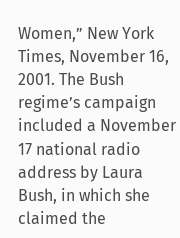Women,” New York Times, November 16, 2001. The Bush regime’s campaign included a November 17 national radio address by Laura Bush, in which she claimed the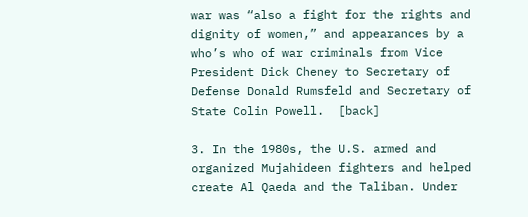war was “also a fight for the rights and dignity of women,” and appearances by a who’s who of war criminals from Vice President Dick Cheney to Secretary of Defense Donald Rumsfeld and Secretary of State Colin Powell.  [back]

3. In the 1980s, the U.S. armed and organized Mujahideen fighters and helped create Al Qaeda and the Taliban. Under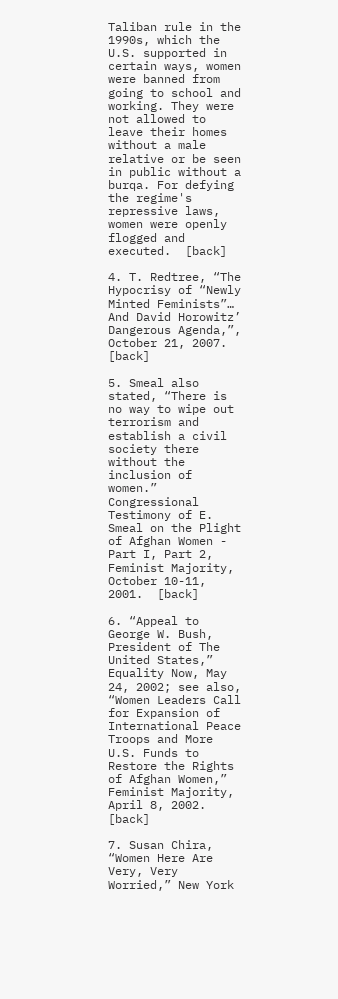Taliban rule in the 1990s, which the U.S. supported in certain ways, women were banned from going to school and working. They were not allowed to leave their homes without a male relative or be seen in public without a burqa. For defying the regime's repressive laws, women were openly flogged and executed.  [back]

4. T. Redtree, “The Hypocrisy of “Newly Minted Feminists”… And David Horowitz’ Dangerous Agenda,”, October 21, 2007.  [back]

5. Smeal also stated, “There is no way to wipe out terrorism and establish a civil society there without the inclusion of women.” Congressional Testimony of E. Smeal on the Plight of Afghan Women - Part I, Part 2, Feminist Majority, October 10-11, 2001.  [back]

6. “Appeal to George W. Bush, President of The United States,” Equality Now, May 24, 2002; see also, “Women Leaders Call for Expansion of International Peace Troops and More U.S. Funds to Restore the Rights of Afghan Women,” Feminist Majority, April 8, 2002.  [back]

7. Susan Chira, “Women Here Are Very, Very Worried,” New York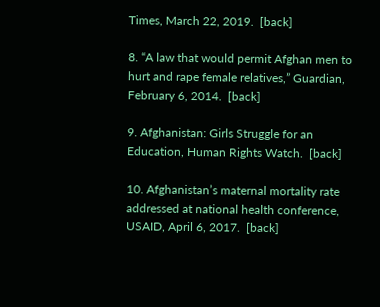Times, March 22, 2019.  [back]

8. “A law that would permit Afghan men to hurt and rape female relatives,” Guardian, February 6, 2014.  [back]

9. Afghanistan: Girls Struggle for an Education, Human Rights Watch.  [back]

10. Afghanistan’s maternal mortality rate addressed at national health conference, USAID, April 6, 2017.  [back]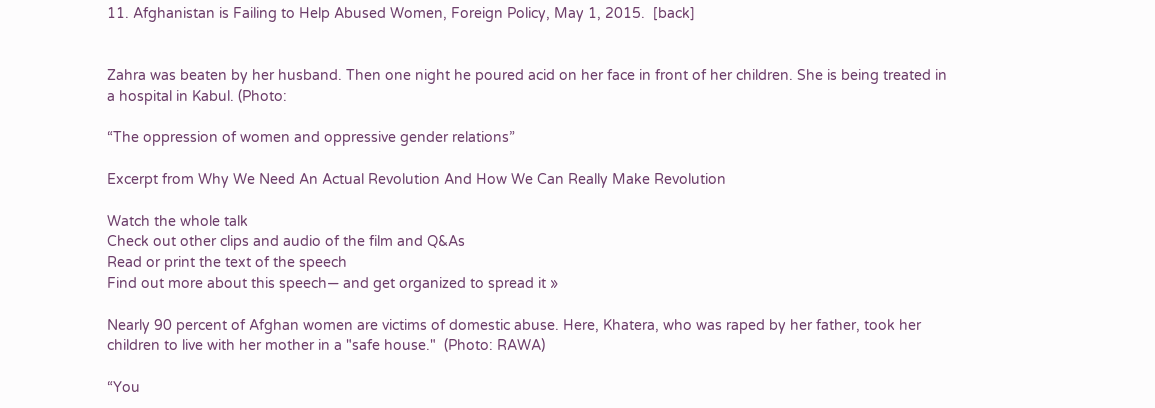11. Afghanistan is Failing to Help Abused Women, Foreign Policy, May 1, 2015.  [back]


Zahra was beaten by her husband. Then one night he poured acid on her face in front of her children. She is being treated in a hospital in Kabul. (Photo:

“The oppression of women and oppressive gender relations”

Excerpt from Why We Need An Actual Revolution And How We Can Really Make Revolution

Watch the whole talk
Check out other clips and audio of the film and Q&As
Read or print the text of the speech
Find out more about this speech— and get organized to spread it »

Nearly 90 percent of Afghan women are victims of domestic abuse. Here, Khatera, who was raped by her father, took her children to live with her mother in a "safe house."  (Photo: RAWA)

“You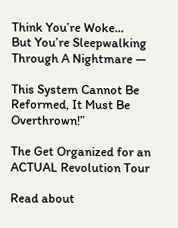Think You’re Woke...
But You’re Sleepwalking Through A Nightmare —

This System Cannot Be Reformed, It Must Be Overthrown!”

The Get Organized for an ACTUAL Revolution Tour

Read about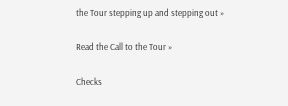the Tour stepping up and stepping out »

Read the Call to the Tour »

Checks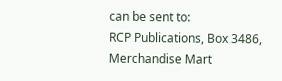can be sent to:
RCP Publications, Box 3486, Merchandise Mart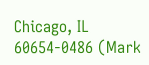Chicago, IL 60654-0486 (Mark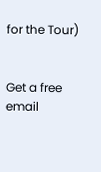for the Tour)


Get a free email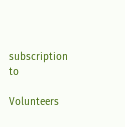subscription to

Volunteers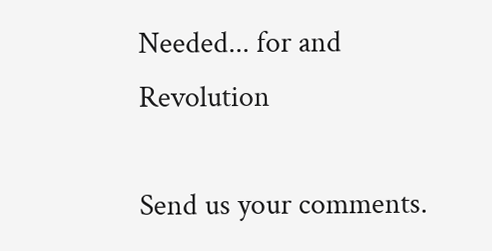Needed... for and Revolution

Send us your comments.